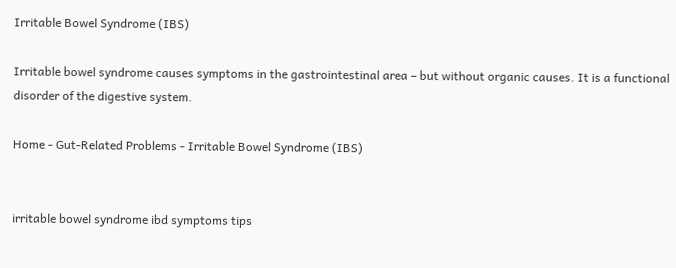Irritable Bowel Syndrome (IBS)

Irritable bowel syndrome causes symptoms in the gastrointestinal area – but without organic causes. It is a functional disorder of the digestive system.

Home - Gut-Related Problems - Irritable Bowel Syndrome (IBS)


irritable bowel syndrome ibd symptoms tips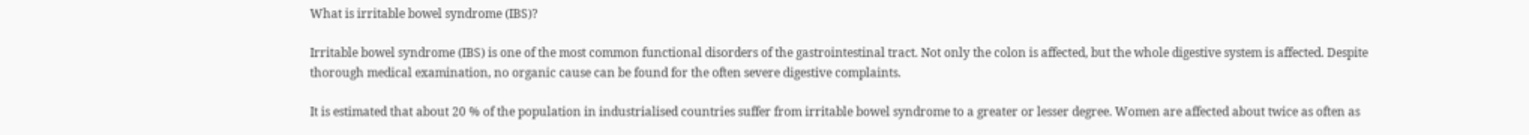What is irritable bowel syndrome (IBS)?

Irritable bowel syndrome (IBS) is one of the most common functional disorders of the gastrointestinal tract. Not only the colon is affected, but the whole digestive system is affected. Despite thorough medical examination, no organic cause can be found for the often severe digestive complaints.

It is estimated that about 20 % of the population in industrialised countries suffer from irritable bowel syndrome to a greater or lesser degree. Women are affected about twice as often as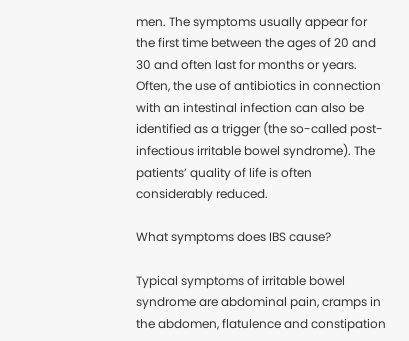men. The symptoms usually appear for the first time between the ages of 20 and 30 and often last for months or years. Often, the use of antibiotics in connection with an intestinal infection can also be identified as a trigger (the so-called post-infectious irritable bowel syndrome). The patients’ quality of life is often considerably reduced.

What symptoms does IBS cause?

Typical symptoms of irritable bowel syndrome are abdominal pain, cramps in the abdomen, flatulence and constipation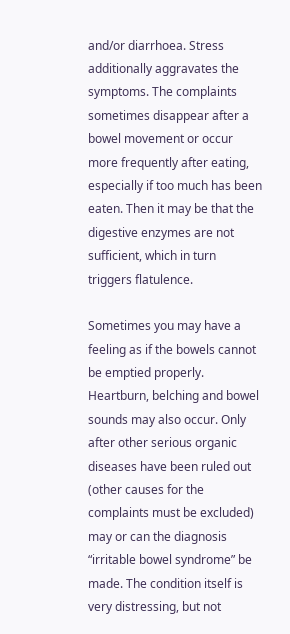and/or diarrhoea. Stress additionally aggravates the symptoms. The complaints sometimes disappear after a bowel movement or occur more frequently after eating, especially if too much has been eaten. Then it may be that the digestive enzymes are not sufficient, which in turn triggers flatulence.

Sometimes you may have a feeling as if the bowels cannot be emptied properly. Heartburn, belching and bowel sounds may also occur. Only after other serious organic diseases have been ruled out (other causes for the complaints must be excluded) may or can the diagnosis “irritable bowel syndrome” be made. The condition itself is very distressing, but not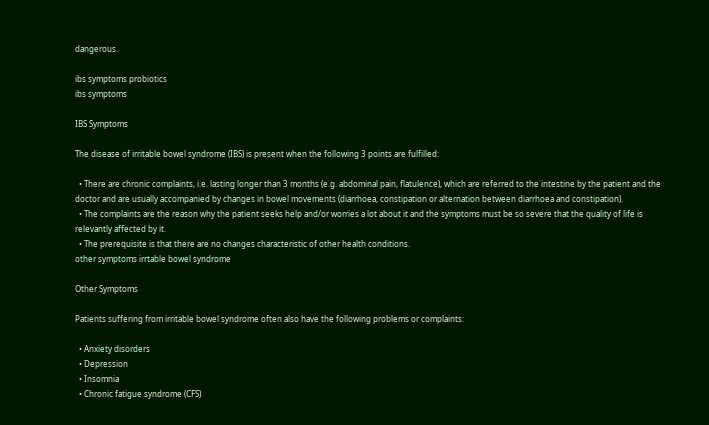dangerous.

ibs symptoms probiotics
ibs symptoms

IBS Symptoms

The disease of irritable bowel syndrome (IBS) is present when the following 3 points are fulfilled:

  • There are chronic complaints, i.e. lasting longer than 3 months (e.g. abdominal pain, flatulence), which are referred to the intestine by the patient and the doctor and are usually accompanied by changes in bowel movements (diarrhoea, constipation or alternation between diarrhoea and constipation).
  • The complaints are the reason why the patient seeks help and/or worries a lot about it and the symptoms must be so severe that the quality of life is relevantly affected by it.
  • The prerequisite is that there are no changes characteristic of other health conditions.
other symptoms irrtable bowel syndrome

Other Symptoms

Patients suffering from irritable bowel syndrome often also have the following problems or complaints:

  • Anxiety disorders
  • Depression
  • Insomnia
  • Chronic fatigue syndrome (CFS)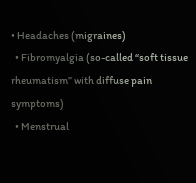• Headaches (migraines)
  • Fibromyalgia (so-called “soft tissue rheumatism” with diffuse pain symptoms)
  • Menstrual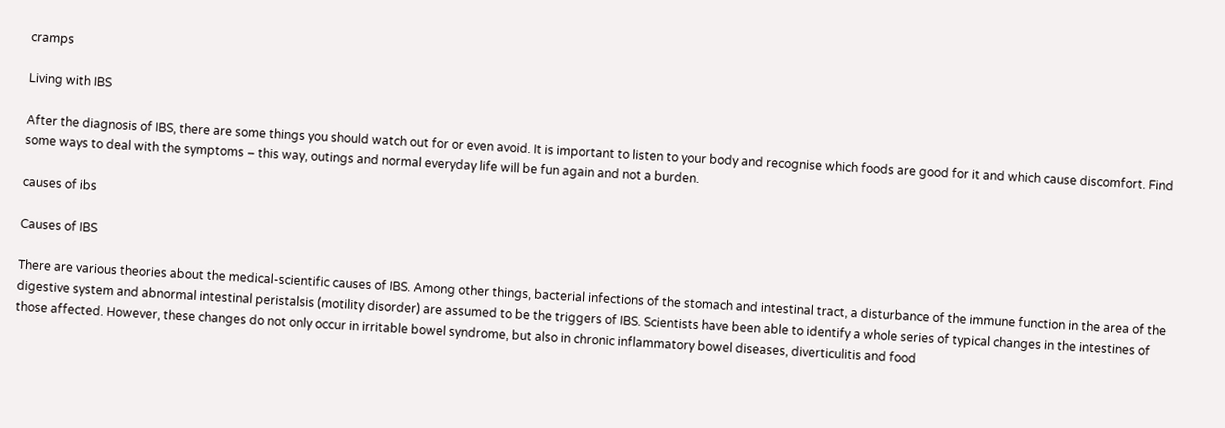cramps

Living with IBS

After the diagnosis of IBS, there are some things you should watch out for or even avoid. It is important to listen to your body and recognise which foods are good for it and which cause discomfort. Find some ways to deal with the symptoms – this way, outings and normal everyday life will be fun again and not a burden.

causes of ibs

Causes of IBS

There are various theories about the medical-scientific causes of IBS. Among other things, bacterial infections of the stomach and intestinal tract, a disturbance of the immune function in the area of the digestive system and abnormal intestinal peristalsis (motility disorder) are assumed to be the triggers of IBS. Scientists have been able to identify a whole series of typical changes in the intestines of those affected. However, these changes do not only occur in irritable bowel syndrome, but also in chronic inflammatory bowel diseases, diverticulitis and food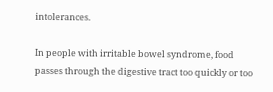intolerances.

In people with irritable bowel syndrome, food passes through the digestive tract too quickly or too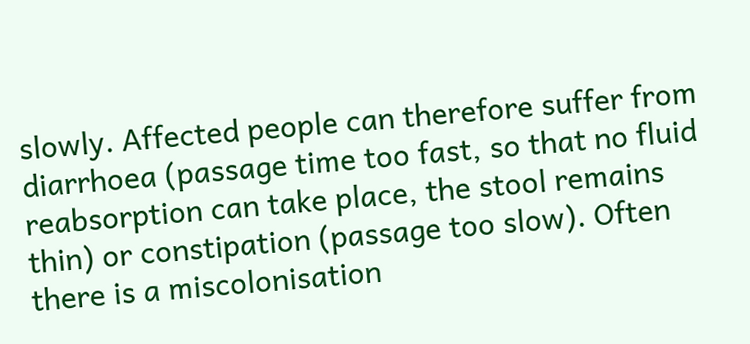slowly. Affected people can therefore suffer from diarrhoea (passage time too fast, so that no fluid reabsorption can take place, the stool remains thin) or constipation (passage too slow). Often there is a miscolonisation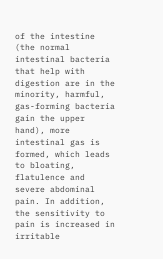of the intestine (the normal intestinal bacteria that help with digestion are in the minority, harmful, gas-forming bacteria gain the upper hand), more intestinal gas is formed, which leads to bloating, flatulence and severe abdominal pain. In addition, the sensitivity to pain is increased in irritable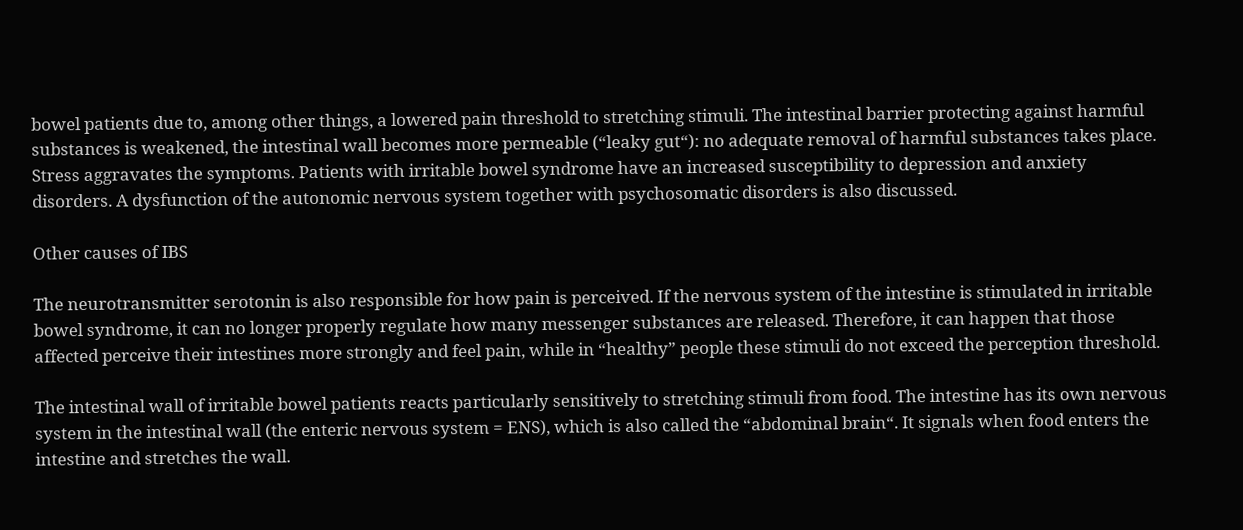bowel patients due to, among other things, a lowered pain threshold to stretching stimuli. The intestinal barrier protecting against harmful substances is weakened, the intestinal wall becomes more permeable (“leaky gut“): no adequate removal of harmful substances takes place. Stress aggravates the symptoms. Patients with irritable bowel syndrome have an increased susceptibility to depression and anxiety disorders. A dysfunction of the autonomic nervous system together with psychosomatic disorders is also discussed.

Other causes of IBS

The neurotransmitter serotonin is also responsible for how pain is perceived. If the nervous system of the intestine is stimulated in irritable bowel syndrome, it can no longer properly regulate how many messenger substances are released. Therefore, it can happen that those affected perceive their intestines more strongly and feel pain, while in “healthy” people these stimuli do not exceed the perception threshold.

The intestinal wall of irritable bowel patients reacts particularly sensitively to stretching stimuli from food. The intestine has its own nervous system in the intestinal wall (the enteric nervous system = ENS), which is also called the “abdominal brain“. It signals when food enters the intestine and stretches the wall.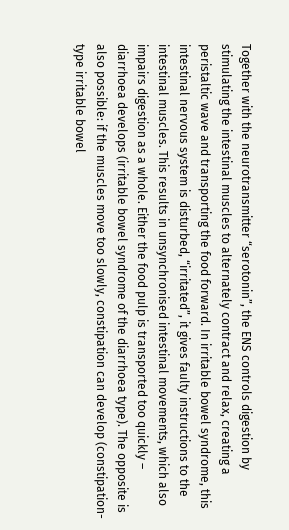Together with the neurotransmitter “serotonin”, the ENS controls digestion by stimulating the intestinal muscles to alternately contract and relax, creating a peristaltic wave and transporting the food forward. In irritable bowel syndrome, this intestinal nervous system is disturbed, “irritated”, it gives faulty instructions to the intestinal muscles. This results in unsynchronised intestinal movements, which also impairs digestion as a whole. Either the food pulp is transported too quickly – diarrhoea develops (irritable bowel syndrome of the diarrhoea type). The opposite is also possible: if the muscles move too slowly, constipation can develop (constipation-type irritable bowel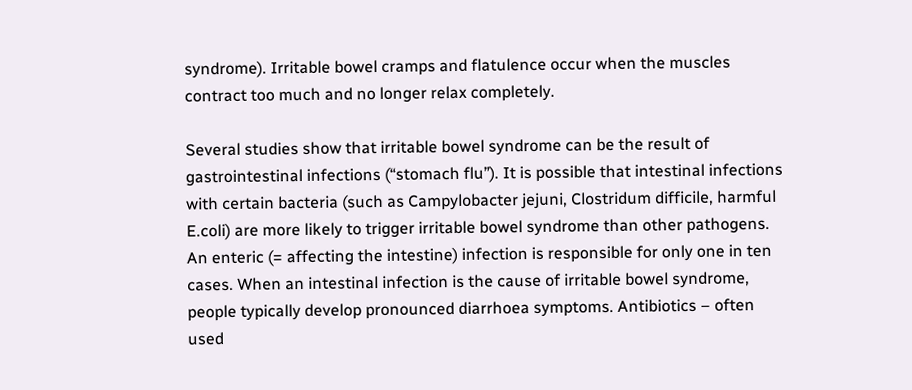syndrome). Irritable bowel cramps and flatulence occur when the muscles contract too much and no longer relax completely.

Several studies show that irritable bowel syndrome can be the result of gastrointestinal infections (“stomach flu”). It is possible that intestinal infections with certain bacteria (such as Campylobacter jejuni, Clostridum difficile, harmful E.coli) are more likely to trigger irritable bowel syndrome than other pathogens. An enteric (= affecting the intestine) infection is responsible for only one in ten cases. When an intestinal infection is the cause of irritable bowel syndrome, people typically develop pronounced diarrhoea symptoms. Antibiotics – often used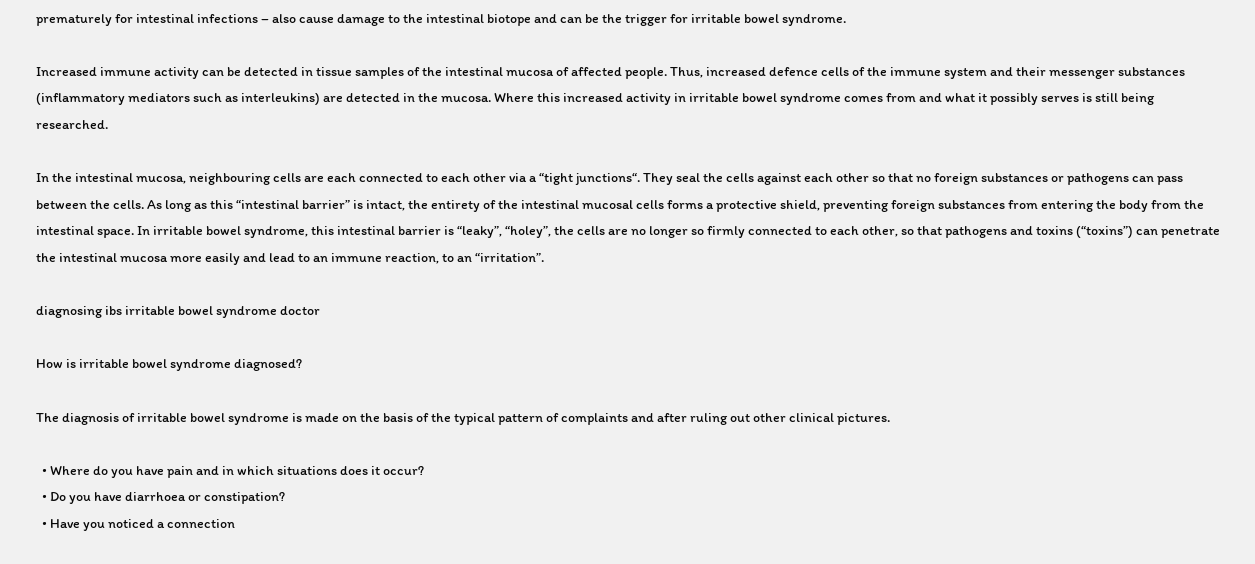prematurely for intestinal infections – also cause damage to the intestinal biotope and can be the trigger for irritable bowel syndrome.

Increased immune activity can be detected in tissue samples of the intestinal mucosa of affected people. Thus, increased defence cells of the immune system and their messenger substances (inflammatory mediators such as interleukins) are detected in the mucosa. Where this increased activity in irritable bowel syndrome comes from and what it possibly serves is still being researched.

In the intestinal mucosa, neighbouring cells are each connected to each other via a “tight junctions“. They seal the cells against each other so that no foreign substances or pathogens can pass between the cells. As long as this “intestinal barrier” is intact, the entirety of the intestinal mucosal cells forms a protective shield, preventing foreign substances from entering the body from the intestinal space. In irritable bowel syndrome, this intestinal barrier is “leaky”, “holey”, the cells are no longer so firmly connected to each other, so that pathogens and toxins (“toxins”) can penetrate the intestinal mucosa more easily and lead to an immune reaction, to an “irritation”.

diagnosing ibs irritable bowel syndrome doctor

How is irritable bowel syndrome diagnosed?

The diagnosis of irritable bowel syndrome is made on the basis of the typical pattern of complaints and after ruling out other clinical pictures.

  • Where do you have pain and in which situations does it occur?
  • Do you have diarrhoea or constipation?
  • Have you noticed a connection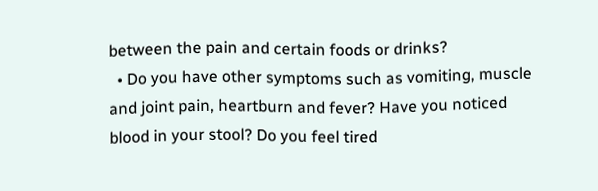between the pain and certain foods or drinks?
  • Do you have other symptoms such as vomiting, muscle and joint pain, heartburn and fever? Have you noticed blood in your stool? Do you feel tired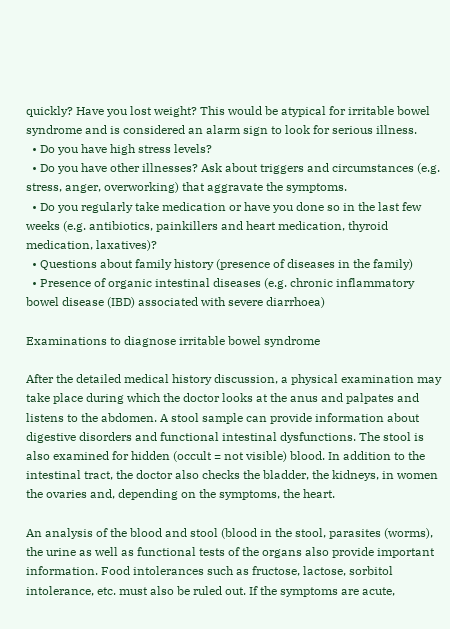quickly? Have you lost weight? This would be atypical for irritable bowel syndrome and is considered an alarm sign to look for serious illness.
  • Do you have high stress levels?
  • Do you have other illnesses? Ask about triggers and circumstances (e.g. stress, anger, overworking) that aggravate the symptoms.
  • Do you regularly take medication or have you done so in the last few weeks (e.g. antibiotics, painkillers and heart medication, thyroid medication, laxatives)?
  • Questions about family history (presence of diseases in the family)
  • Presence of organic intestinal diseases (e.g. chronic inflammatory bowel disease (IBD) associated with severe diarrhoea)

Examinations to diagnose irritable bowel syndrome

After the detailed medical history discussion, a physical examination may take place during which the doctor looks at the anus and palpates and listens to the abdomen. A stool sample can provide information about digestive disorders and functional intestinal dysfunctions. The stool is also examined for hidden (occult = not visible) blood. In addition to the intestinal tract, the doctor also checks the bladder, the kidneys, in women the ovaries and, depending on the symptoms, the heart.

An analysis of the blood and stool (blood in the stool, parasites (worms), the urine as well as functional tests of the organs also provide important information. Food intolerances such as fructose, lactose, sorbitol intolerance, etc. must also be ruled out. If the symptoms are acute,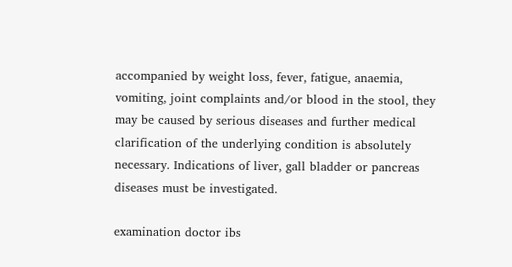accompanied by weight loss, fever, fatigue, anaemia, vomiting, joint complaints and/or blood in the stool, they may be caused by serious diseases and further medical clarification of the underlying condition is absolutely necessary. Indications of liver, gall bladder or pancreas diseases must be investigated.

examination doctor ibs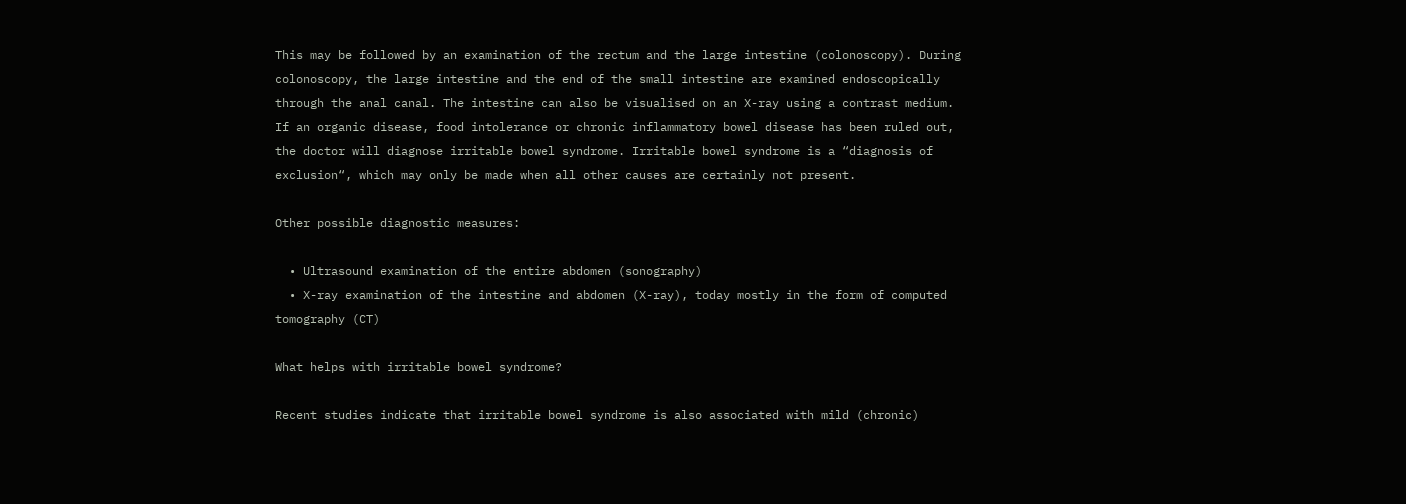This may be followed by an examination of the rectum and the large intestine (colonoscopy). During colonoscopy, the large intestine and the end of the small intestine are examined endoscopically through the anal canal. The intestine can also be visualised on an X-ray using a contrast medium. If an organic disease, food intolerance or chronic inflammatory bowel disease has been ruled out, the doctor will diagnose irritable bowel syndrome. Irritable bowel syndrome is a “diagnosis of exclusion“, which may only be made when all other causes are certainly not present.

Other possible diagnostic measures:

  • Ultrasound examination of the entire abdomen (sonography)
  • X-ray examination of the intestine and abdomen (X-ray), today mostly in the form of computed tomography (CT)

What helps with irritable bowel syndrome?

Recent studies indicate that irritable bowel syndrome is also associated with mild (chronic)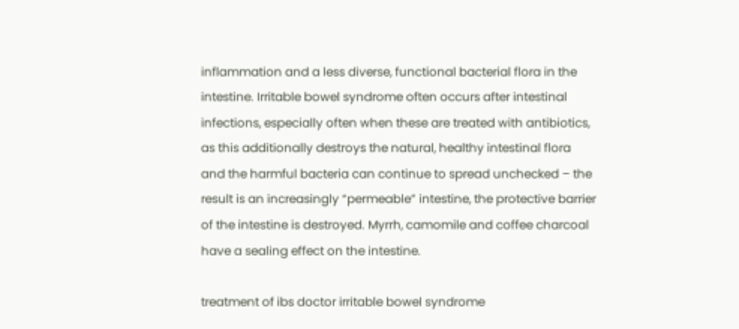inflammation and a less diverse, functional bacterial flora in the intestine. Irritable bowel syndrome often occurs after intestinal infections, especially often when these are treated with antibiotics, as this additionally destroys the natural, healthy intestinal flora and the harmful bacteria can continue to spread unchecked – the result is an increasingly “permeable” intestine, the protective barrier of the intestine is destroyed. Myrrh, camomile and coffee charcoal have a sealing effect on the intestine.

treatment of ibs doctor irritable bowel syndrome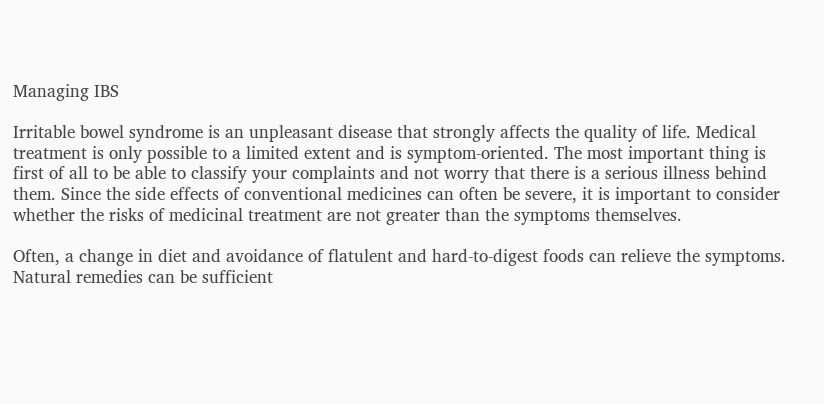Managing IBS

Irritable bowel syndrome is an unpleasant disease that strongly affects the quality of life. Medical treatment is only possible to a limited extent and is symptom-oriented. The most important thing is first of all to be able to classify your complaints and not worry that there is a serious illness behind them. Since the side effects of conventional medicines can often be severe, it is important to consider whether the risks of medicinal treatment are not greater than the symptoms themselves.

Often, a change in diet and avoidance of flatulent and hard-to-digest foods can relieve the symptoms. Natural remedies can be sufficient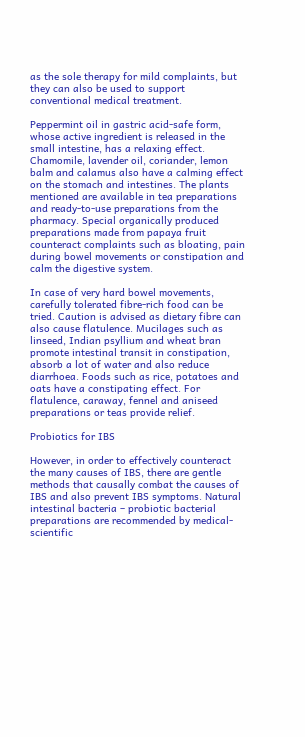as the sole therapy for mild complaints, but they can also be used to support conventional medical treatment.

Peppermint oil in gastric acid-safe form, whose active ingredient is released in the small intestine, has a relaxing effect. Chamomile, lavender oil, coriander, lemon balm and calamus also have a calming effect on the stomach and intestines. The plants mentioned are available in tea preparations and ready-to-use preparations from the pharmacy. Special organically produced preparations made from papaya fruit counteract complaints such as bloating, pain during bowel movements or constipation and calm the digestive system.

In case of very hard bowel movements, carefully tolerated fibre-rich food can be tried. Caution is advised as dietary fibre can also cause flatulence. Mucilages such as linseed, Indian psyllium and wheat bran promote intestinal transit in constipation, absorb a lot of water and also reduce diarrhoea. Foods such as rice, potatoes and oats have a constipating effect. For flatulence, caraway, fennel and aniseed preparations or teas provide relief.

Probiotics for IBS

However, in order to effectively counteract the many causes of IBS, there are gentle methods that causally combat the causes of IBS and also prevent IBS symptoms. Natural intestinal bacteria – probiotic bacterial preparations are recommended by medical-scientific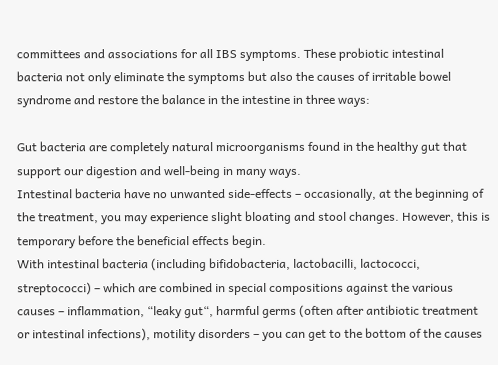committees and associations for all IBS symptoms. These probiotic intestinal bacteria not only eliminate the symptoms but also the causes of irritable bowel syndrome and restore the balance in the intestine in three ways:

Gut bacteria are completely natural microorganisms found in the healthy gut that support our digestion and well-being in many ways.
Intestinal bacteria have no unwanted side-effects – occasionally, at the beginning of the treatment, you may experience slight bloating and stool changes. However, this is temporary before the beneficial effects begin.
With intestinal bacteria (including bifidobacteria, lactobacilli, lactococci, streptococci) – which are combined in special compositions against the various causes – inflammation, “leaky gut“, harmful germs (often after antibiotic treatment or intestinal infections), motility disorders – you can get to the bottom of the causes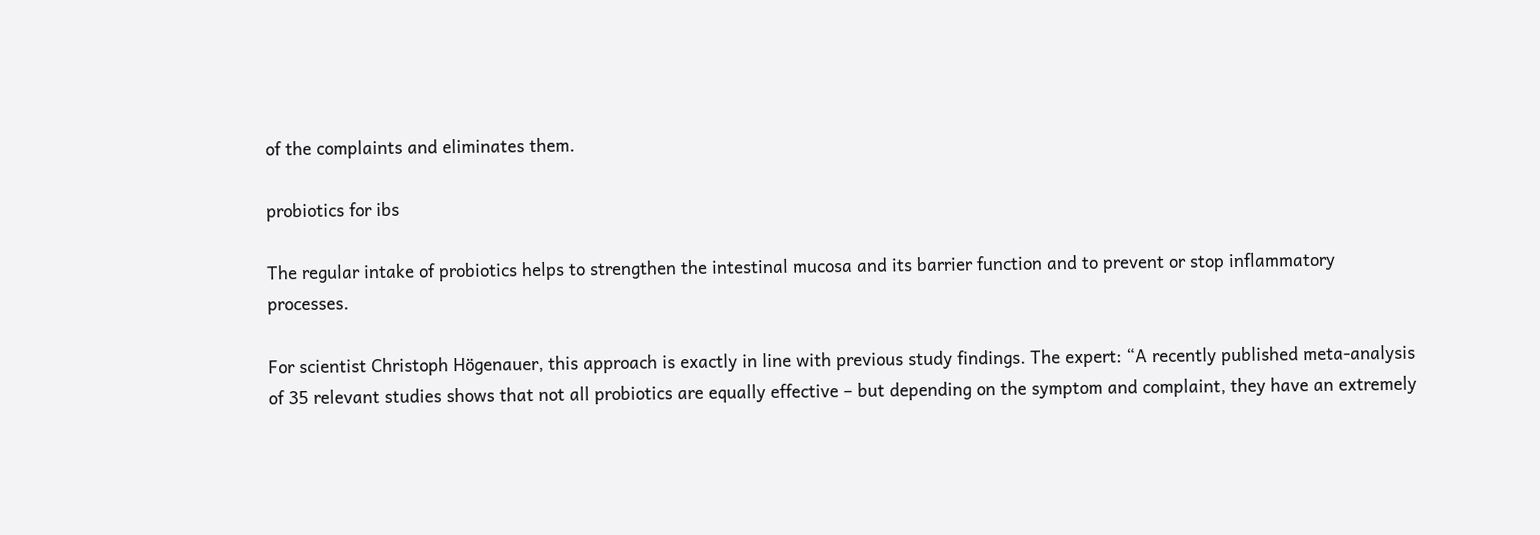of the complaints and eliminates them.

probiotics for ibs

The regular intake of probiotics helps to strengthen the intestinal mucosa and its barrier function and to prevent or stop inflammatory processes.

For scientist Christoph Högenauer, this approach is exactly in line with previous study findings. The expert: “A recently published meta-analysis of 35 relevant studies shows that not all probiotics are equally effective – but depending on the symptom and complaint, they have an extremely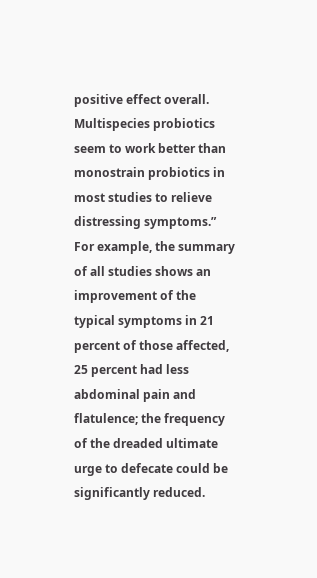positive effect overall. Multispecies probiotics seem to work better than monostrain probiotics in most studies to relieve distressing symptoms.” For example, the summary of all studies shows an improvement of the typical symptoms in 21 percent of those affected, 25 percent had less abdominal pain and flatulence; the frequency of the dreaded ultimate urge to defecate could be significantly reduced.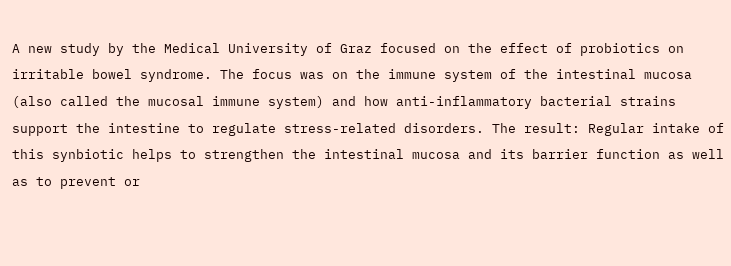A new study by the Medical University of Graz focused on the effect of probiotics on irritable bowel syndrome. The focus was on the immune system of the intestinal mucosa (also called the mucosal immune system) and how anti-inflammatory bacterial strains support the intestine to regulate stress-related disorders. The result: Regular intake of this synbiotic helps to strengthen the intestinal mucosa and its barrier function as well as to prevent or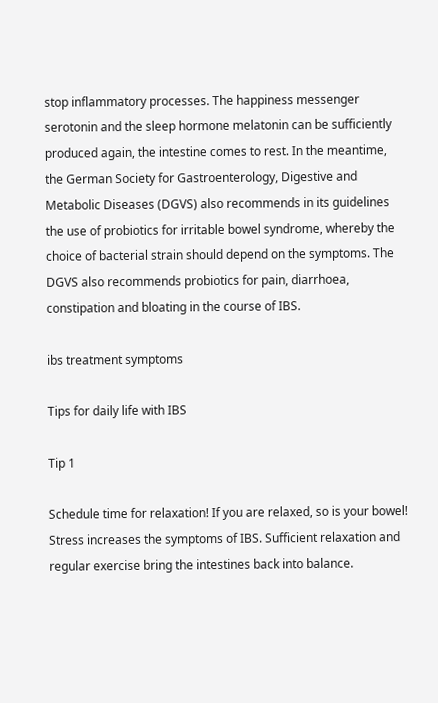stop inflammatory processes. The happiness messenger serotonin and the sleep hormone melatonin can be sufficiently produced again, the intestine comes to rest. In the meantime, the German Society for Gastroenterology, Digestive and Metabolic Diseases (DGVS) also recommends in its guidelines the use of probiotics for irritable bowel syndrome, whereby the choice of bacterial strain should depend on the symptoms. The DGVS also recommends probiotics for pain, diarrhoea, constipation and bloating in the course of IBS.

ibs treatment symptoms

Tips for daily life with IBS

Tip 1

Schedule time for relaxation! If you are relaxed, so is your bowel! Stress increases the symptoms of IBS. Sufficient relaxation and regular exercise bring the intestines back into balance.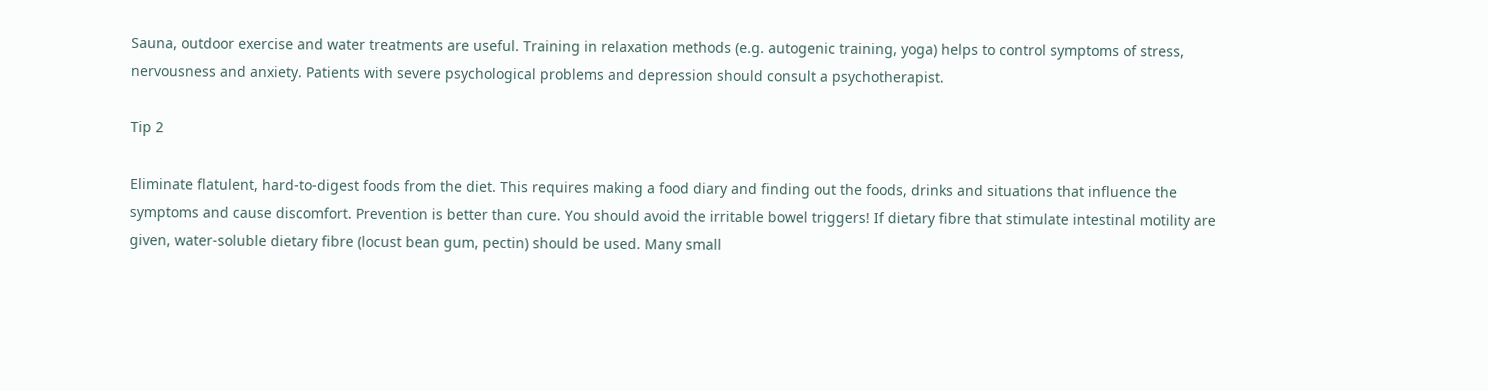Sauna, outdoor exercise and water treatments are useful. Training in relaxation methods (e.g. autogenic training, yoga) helps to control symptoms of stress, nervousness and anxiety. Patients with severe psychological problems and depression should consult a psychotherapist.

Tip 2

Eliminate flatulent, hard-to-digest foods from the diet. This requires making a food diary and finding out the foods, drinks and situations that influence the symptoms and cause discomfort. Prevention is better than cure. You should avoid the irritable bowel triggers! If dietary fibre that stimulate intestinal motility are given, water-soluble dietary fibre (locust bean gum, pectin) should be used. Many small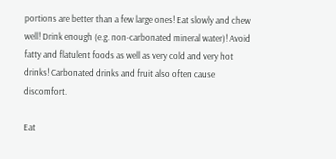portions are better than a few large ones! Eat slowly and chew well! Drink enough (e.g. non-carbonated mineral water)! Avoid fatty and flatulent foods as well as very cold and very hot drinks! Carbonated drinks and fruit also often cause discomfort.

Eat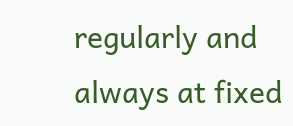regularly and always at fixed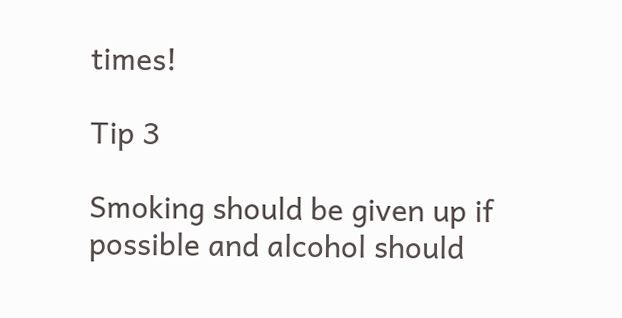times!

Tip 3

Smoking should be given up if possible and alcohol should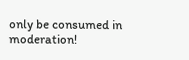only be consumed in moderation!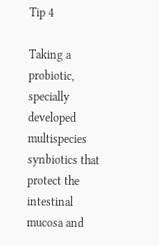Tip 4

Taking a probiotic, specially developed multispecies synbiotics that protect the intestinal mucosa and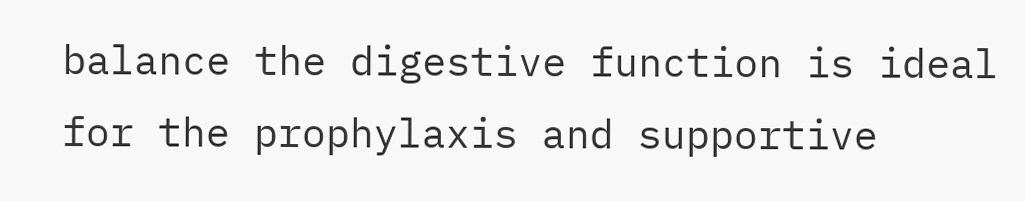balance the digestive function is ideal for the prophylaxis and supportive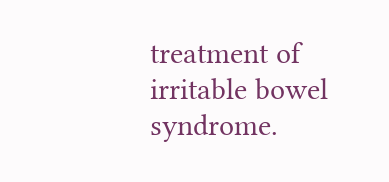treatment of irritable bowel syndrome.